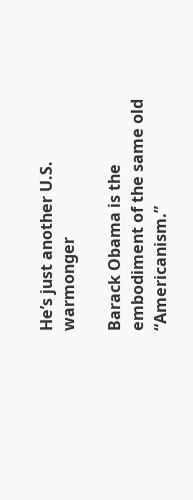He’s just another U.S. warmonger

Barack Obama is the embodiment of the same old “Americanism.”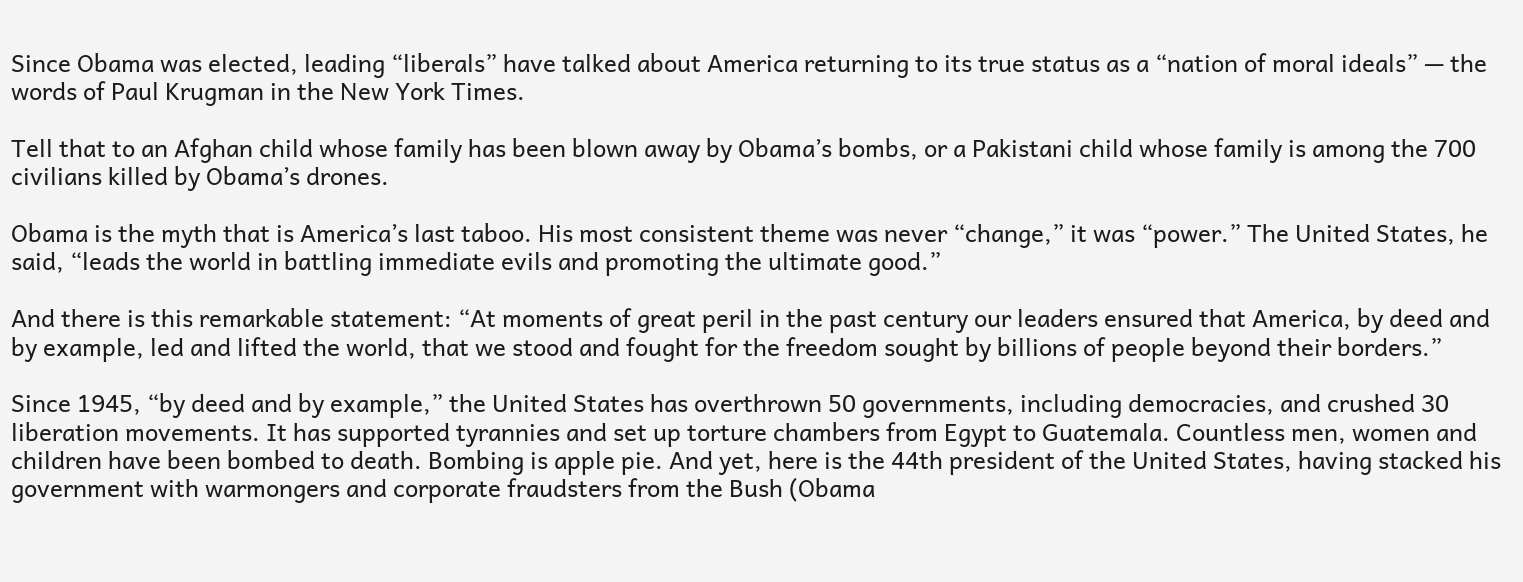Since Obama was elected, leading “liberals” have talked about America returning to its true status as a “nation of moral ideals” — the words of Paul Krugman in the New York Times.

Tell that to an Afghan child whose family has been blown away by Obama’s bombs, or a Pakistani child whose family is among the 700 civilians killed by Obama’s drones.

Obama is the myth that is America’s last taboo. His most consistent theme was never “change,” it was “power.” The United States, he said, “leads the world in battling immediate evils and promoting the ultimate good.”

And there is this remarkable statement: “At moments of great peril in the past century our leaders ensured that America, by deed and by example, led and lifted the world, that we stood and fought for the freedom sought by billions of people beyond their borders.”

Since 1945, “by deed and by example,” the United States has overthrown 50 governments, including democracies, and crushed 30 liberation movements. It has supported tyrannies and set up torture chambers from Egypt to Guatemala. Countless men, women and children have been bombed to death. Bombing is apple pie. And yet, here is the 44th president of the United States, having stacked his government with warmongers and corporate fraudsters from the Bush (Obama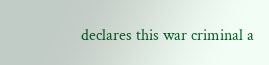declares this war criminal a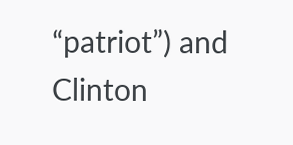“patriot”) and Clinton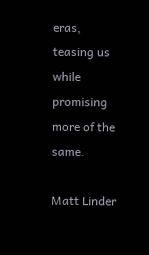eras, teasing us while promising more of the same.

Matt Linder